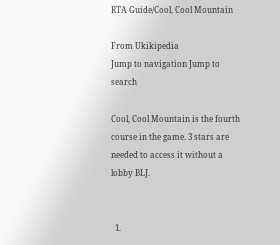RTA Guide/Cool, Cool Mountain

From Ukikipedia
Jump to navigation Jump to search

Cool, Cool Mountain is the fourth course in the game. 3 stars are needed to access it without a lobby BLJ.


  1.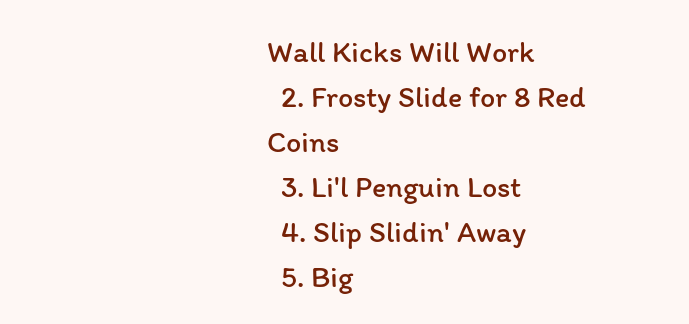Wall Kicks Will Work
  2. Frosty Slide for 8 Red Coins
  3. Li'l Penguin Lost
  4. Slip Slidin' Away
  5. Big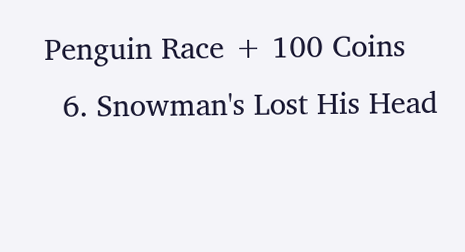Penguin Race + 100 Coins
  6. Snowman's Lost His Head